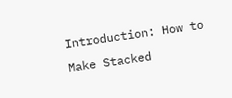Introduction: How to Make Stacked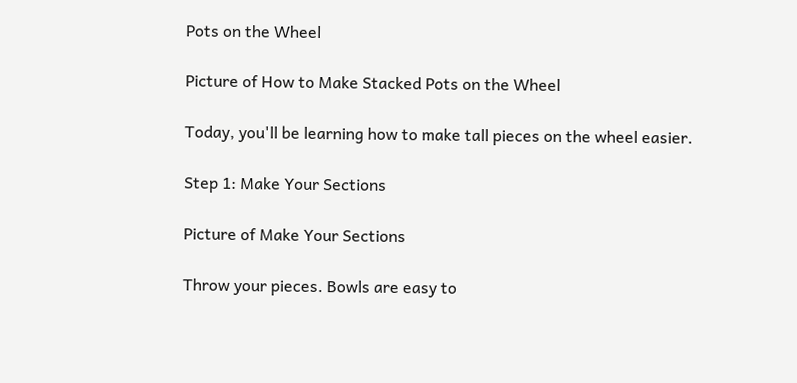Pots on the Wheel

Picture of How to Make Stacked Pots on the Wheel

Today, you'll be learning how to make tall pieces on the wheel easier.

Step 1: Make Your Sections

Picture of Make Your Sections

Throw your pieces. Bowls are easy to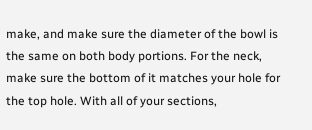make, and make sure the diameter of the bowl is the same on both body portions. For the neck, make sure the bottom of it matches your hole for the top hole. With all of your sections,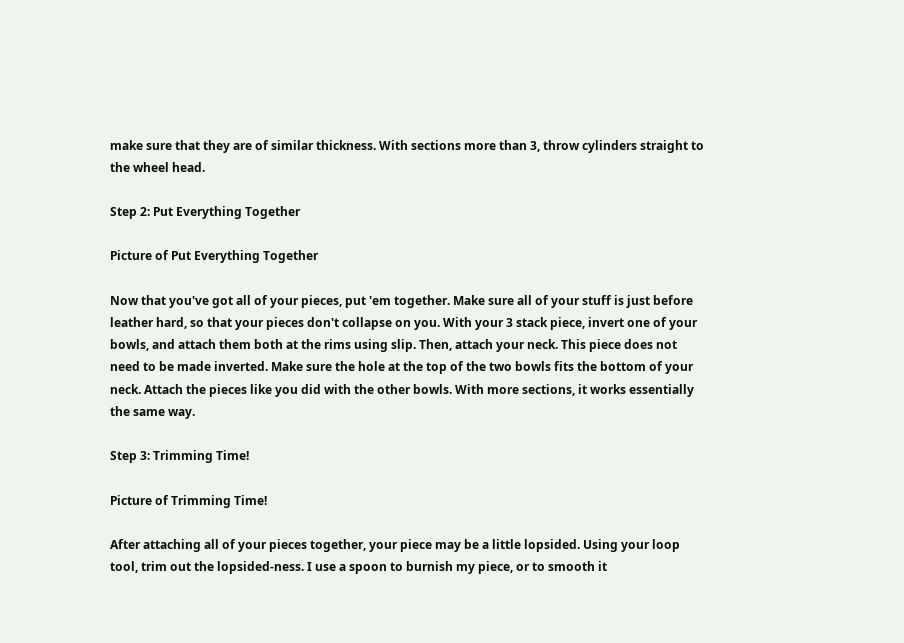make sure that they are of similar thickness. With sections more than 3, throw cylinders straight to the wheel head.

Step 2: Put Everything Together

Picture of Put Everything Together

Now that you've got all of your pieces, put 'em together. Make sure all of your stuff is just before leather hard, so that your pieces don't collapse on you. With your 3 stack piece, invert one of your bowls, and attach them both at the rims using slip. Then, attach your neck. This piece does not need to be made inverted. Make sure the hole at the top of the two bowls fits the bottom of your neck. Attach the pieces like you did with the other bowls. With more sections, it works essentially the same way.

Step 3: Trimming Time!

Picture of Trimming Time!

After attaching all of your pieces together, your piece may be a little lopsided. Using your loop tool, trim out the lopsided-ness. I use a spoon to burnish my piece, or to smooth it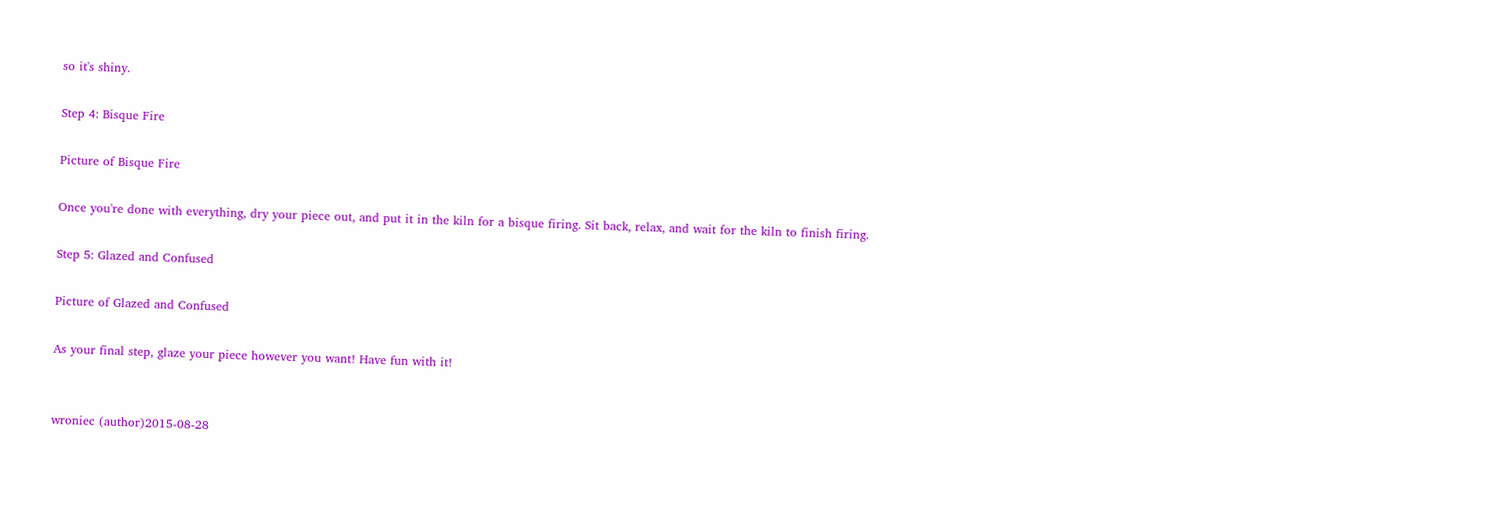so it's shiny.

Step 4: Bisque Fire

Picture of Bisque Fire

Once you're done with everything, dry your piece out, and put it in the kiln for a bisque firing. Sit back, relax, and wait for the kiln to finish firing.

Step 5: Glazed and Confused

Picture of Glazed and Confused

As your final step, glaze your piece however you want! Have fun with it!


wroniec (author)2015-08-28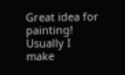Great idea for painting! Usually I make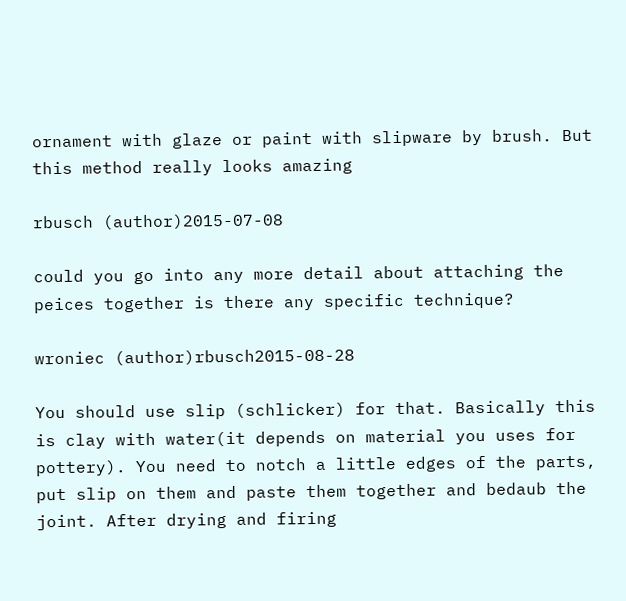ornament with glaze or paint with slipware by brush. But this method really looks amazing

rbusch (author)2015-07-08

could you go into any more detail about attaching the peices together is there any specific technique?

wroniec (author)rbusch2015-08-28

You should use slip (schlicker) for that. Basically this is clay with water(it depends on material you uses for pottery). You need to notch a little edges of the parts, put slip on them and paste them together and bedaub the joint. After drying and firing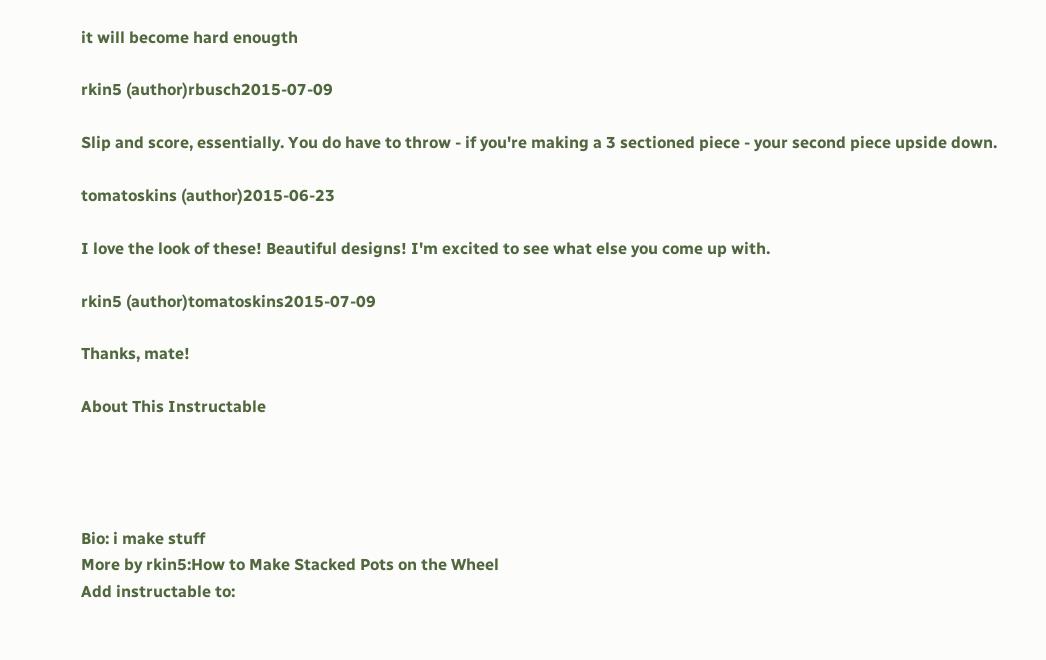it will become hard enougth

rkin5 (author)rbusch2015-07-09

Slip and score, essentially. You do have to throw - if you're making a 3 sectioned piece - your second piece upside down.

tomatoskins (author)2015-06-23

I love the look of these! Beautiful designs! I'm excited to see what else you come up with.

rkin5 (author)tomatoskins2015-07-09

Thanks, mate!

About This Instructable




Bio: i make stuff
More by rkin5:How to Make Stacked Pots on the Wheel
Add instructable to: